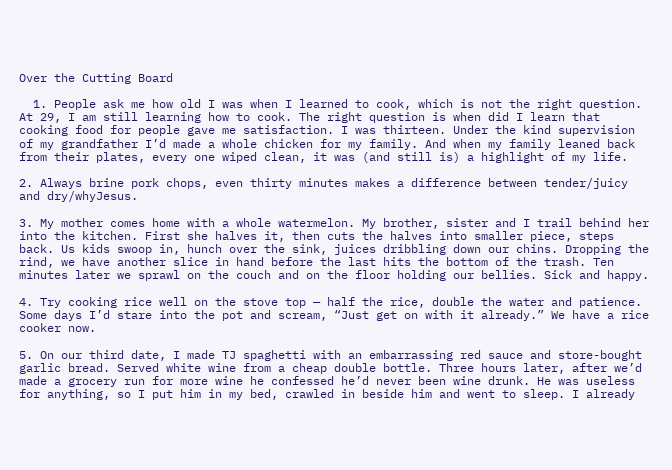Over the Cutting Board

  1. People ask me how old I was when I learned to cook, which is not the right question. At 29, I am still learning how to cook. The right question is when did I learn that cooking food for people gave me satisfaction. I was thirteen. Under the kind supervision of my grandfather I’d made a whole chicken for my family. And when my family leaned back from their plates, every one wiped clean, it was (and still is) a highlight of my life.

2. Always brine pork chops, even thirty minutes makes a difference between tender/juicy and dry/whyJesus.

3. My mother comes home with a whole watermelon. My brother, sister and I trail behind her into the kitchen. First she halves it, then cuts the halves into smaller piece, steps back. Us kids swoop in, hunch over the sink, juices dribbling down our chins. Dropping the rind, we have another slice in hand before the last hits the bottom of the trash. Ten minutes later we sprawl on the couch and on the floor holding our bellies. Sick and happy.

4. Try cooking rice well on the stove top — half the rice, double the water and patience. Some days I’d stare into the pot and scream, “Just get on with it already.” We have a rice cooker now.

5. On our third date, I made TJ spaghetti with an embarrassing red sauce and store-bought garlic bread. Served white wine from a cheap double bottle. Three hours later, after we’d made a grocery run for more wine he confessed he’d never been wine drunk. He was useless for anything, so I put him in my bed, crawled in beside him and went to sleep. I already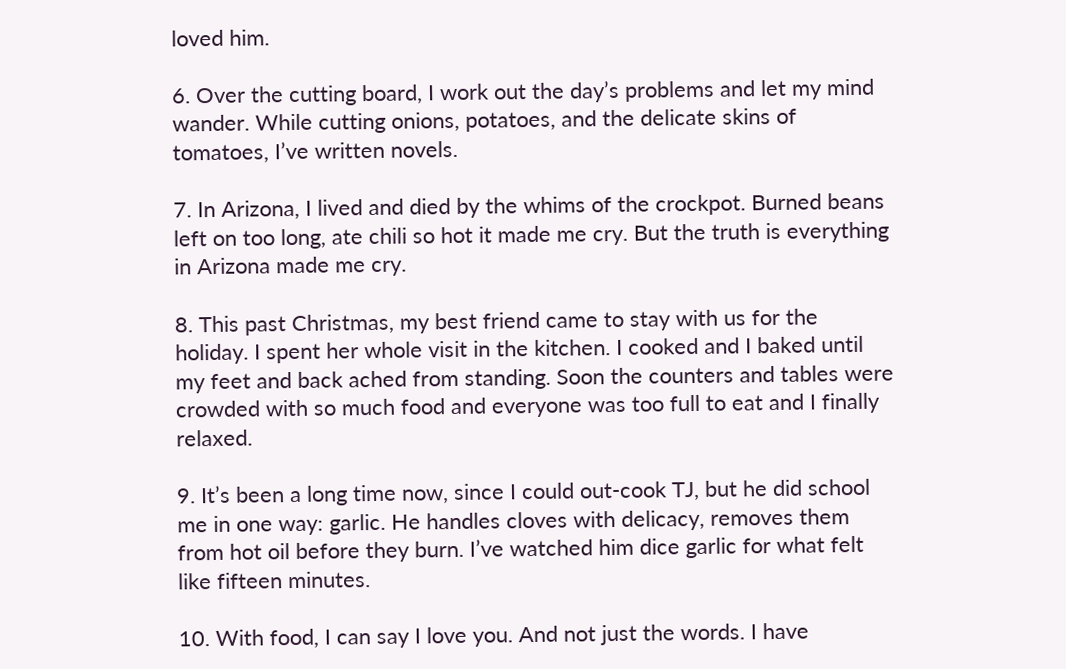loved him.

6. Over the cutting board, I work out the day’s problems and let my mind wander. While cutting onions, potatoes, and the delicate skins of tomatoes, I’ve written novels.

7. In Arizona, I lived and died by the whims of the crockpot. Burned beans left on too long, ate chili so hot it made me cry. But the truth is everything in Arizona made me cry.

8. This past Christmas, my best friend came to stay with us for the holiday. I spent her whole visit in the kitchen. I cooked and I baked until my feet and back ached from standing. Soon the counters and tables were crowded with so much food and everyone was too full to eat and I finally relaxed.

9. It’s been a long time now, since I could out-cook TJ, but he did school me in one way: garlic. He handles cloves with delicacy, removes them from hot oil before they burn. I’ve watched him dice garlic for what felt like fifteen minutes.

10. With food, I can say I love you. And not just the words. I have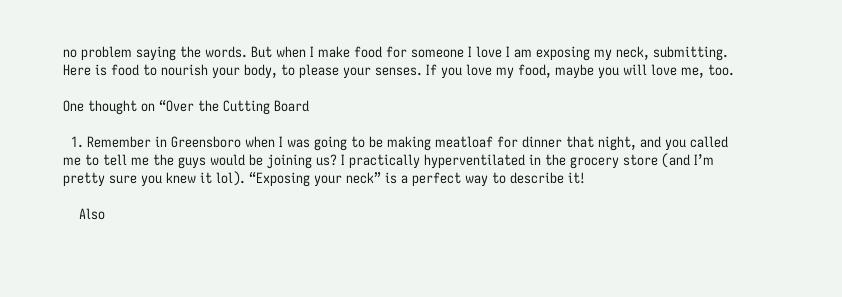no problem saying the words. But when I make food for someone I love I am exposing my neck, submitting. Here is food to nourish your body, to please your senses. If you love my food, maybe you will love me, too.

One thought on “Over the Cutting Board

  1. Remember in Greensboro when I was going to be making meatloaf for dinner that night, and you called me to tell me the guys would be joining us? I practically hyperventilated in the grocery store (and I’m pretty sure you knew it lol). “Exposing your neck” is a perfect way to describe it!

    Also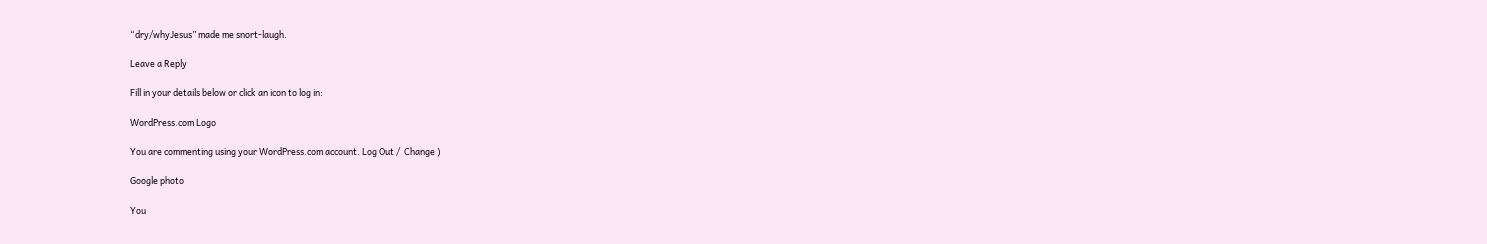“dry/whyJesus” made me snort-laugh.

Leave a Reply

Fill in your details below or click an icon to log in:

WordPress.com Logo

You are commenting using your WordPress.com account. Log Out /  Change )

Google photo

You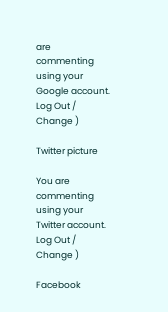are commenting using your Google account. Log Out /  Change )

Twitter picture

You are commenting using your Twitter account. Log Out /  Change )

Facebook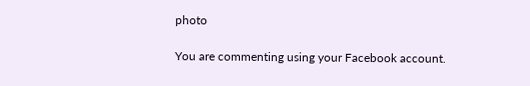photo

You are commenting using your Facebook account.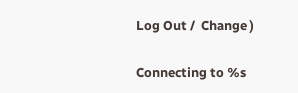Log Out /  Change )

Connecting to %s